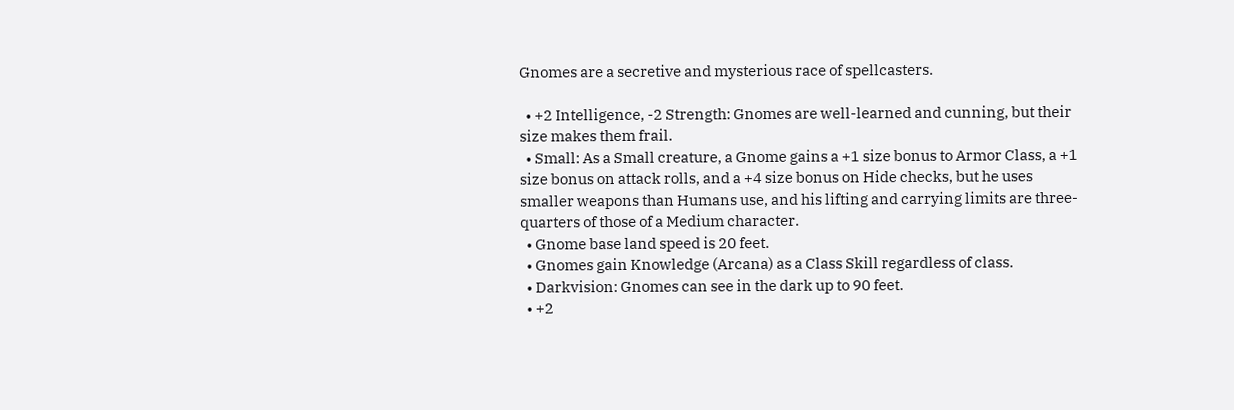Gnomes are a secretive and mysterious race of spellcasters.

  • +2 Intelligence, -2 Strength: Gnomes are well-learned and cunning, but their size makes them frail.
  • Small: As a Small creature, a Gnome gains a +1 size bonus to Armor Class, a +1 size bonus on attack rolls, and a +4 size bonus on Hide checks, but he uses smaller weapons than Humans use, and his lifting and carrying limits are three-quarters of those of a Medium character.
  • Gnome base land speed is 20 feet.
  • Gnomes gain Knowledge (Arcana) as a Class Skill regardless of class.
  • Darkvision: Gnomes can see in the dark up to 90 feet.
  • +2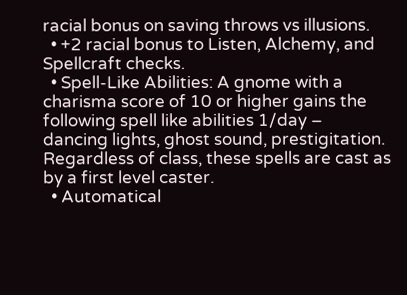racial bonus on saving throws vs illusions.
  • +2 racial bonus to Listen, Alchemy, and Spellcraft checks.
  • Spell-Like Abilities: A gnome with a charisma score of 10 or higher gains the following spell like abilities 1/day – dancing lights, ghost sound, prestigitation. Regardless of class, these spells are cast as by a first level caster.
  • Automatical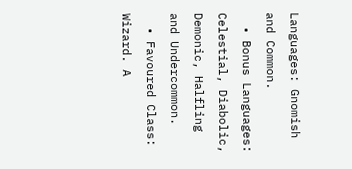Languages: Gnomish and Common.
  • Bonus Languages: Celestial, Diabolic, Demonic, Halfling and Undercommon.
  • Favoured Class: Wizard. A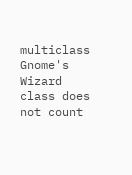multiclass Gnome's Wizard class does not count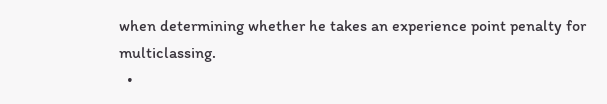when determining whether he takes an experience point penalty for multiclassing.
  •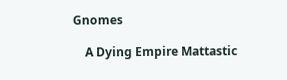Gnomes

    A Dying Empire Mattastic